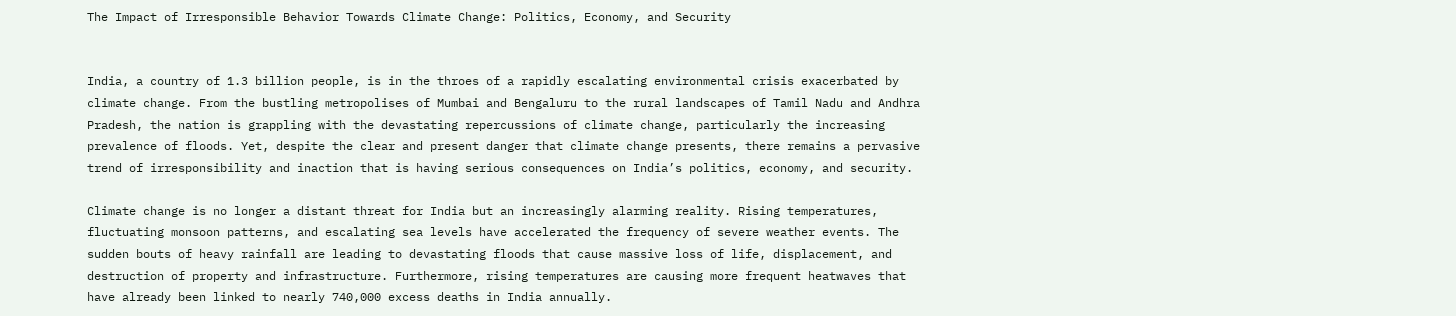The Impact of Irresponsible Behavior Towards Climate Change: Politics, Economy, and Security


India, a country of 1.3 billion people, is in the throes of a rapidly escalating environmental crisis exacerbated by climate change. From the bustling metropolises of Mumbai and Bengaluru to the rural landscapes of Tamil Nadu and Andhra Pradesh, the nation is grappling with the devastating repercussions of climate change, particularly the increasing prevalence of floods. Yet, despite the clear and present danger that climate change presents, there remains a pervasive trend of irresponsibility and inaction that is having serious consequences on India’s politics, economy, and security.

Climate change is no longer a distant threat for India but an increasingly alarming reality. Rising temperatures, fluctuating monsoon patterns, and escalating sea levels have accelerated the frequency of severe weather events. The sudden bouts of heavy rainfall are leading to devastating floods that cause massive loss of life, displacement, and destruction of property and infrastructure. Furthermore, rising temperatures are causing more frequent heatwaves that have already been linked to nearly 740,000 excess deaths in India annually.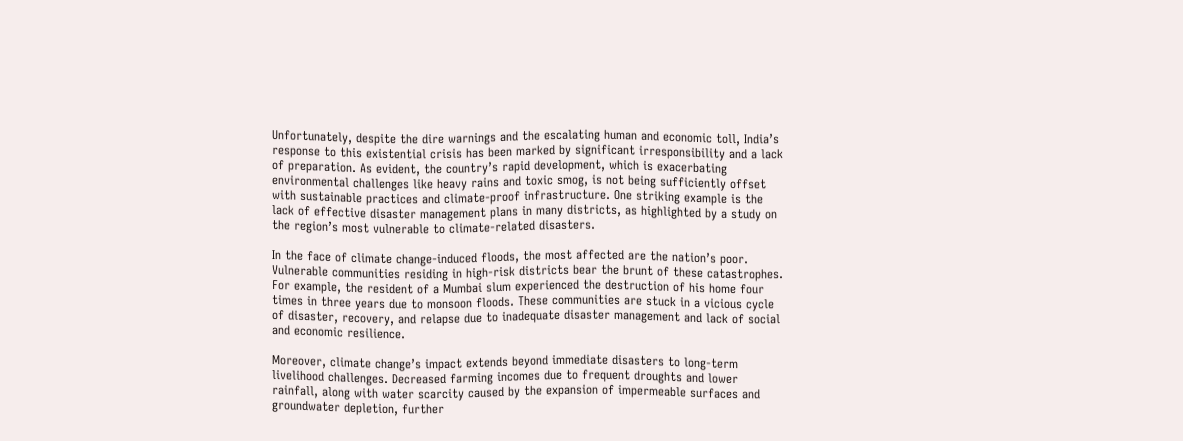Unfortunately, despite the dire warnings and the escalating human and economic toll, India’s response to this existential crisis has been marked by significant irresponsibility and a lack of preparation. As evident, the country’s rapid development, which is exacerbating environmental challenges like heavy rains and toxic smog, is not being sufficiently offset with sustainable practices and climate-proof infrastructure. One striking example is the lack of effective disaster management plans in many districts, as highlighted by a study on the region’s most vulnerable to climate-related disasters.

In the face of climate change-induced floods, the most affected are the nation’s poor. Vulnerable communities residing in high-risk districts bear the brunt of these catastrophes. For example, the resident of a Mumbai slum experienced the destruction of his home four times in three years due to monsoon floods. These communities are stuck in a vicious cycle of disaster, recovery, and relapse due to inadequate disaster management and lack of social and economic resilience.

Moreover, climate change’s impact extends beyond immediate disasters to long-term livelihood challenges. Decreased farming incomes due to frequent droughts and lower rainfall, along with water scarcity caused by the expansion of impermeable surfaces and groundwater depletion, further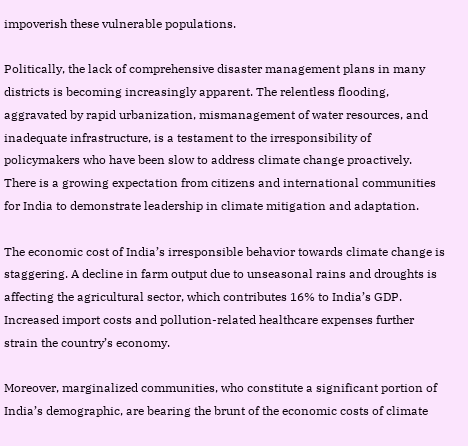impoverish these vulnerable populations.

Politically, the lack of comprehensive disaster management plans in many districts is becoming increasingly apparent. The relentless flooding, aggravated by rapid urbanization, mismanagement of water resources, and inadequate infrastructure, is a testament to the irresponsibility of policymakers who have been slow to address climate change proactively. There is a growing expectation from citizens and international communities for India to demonstrate leadership in climate mitigation and adaptation.

The economic cost of India’s irresponsible behavior towards climate change is staggering. A decline in farm output due to unseasonal rains and droughts is affecting the agricultural sector, which contributes 16% to India’s GDP. Increased import costs and pollution-related healthcare expenses further strain the country’s economy.

Moreover, marginalized communities, who constitute a significant portion of India’s demographic, are bearing the brunt of the economic costs of climate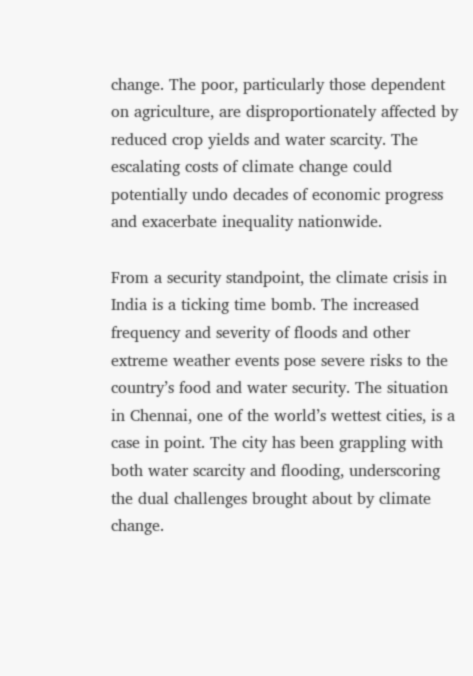change. The poor, particularly those dependent on agriculture, are disproportionately affected by reduced crop yields and water scarcity. The escalating costs of climate change could potentially undo decades of economic progress and exacerbate inequality nationwide.

From a security standpoint, the climate crisis in India is a ticking time bomb. The increased frequency and severity of floods and other extreme weather events pose severe risks to the country’s food and water security. The situation in Chennai, one of the world’s wettest cities, is a case in point. The city has been grappling with both water scarcity and flooding, underscoring the dual challenges brought about by climate change.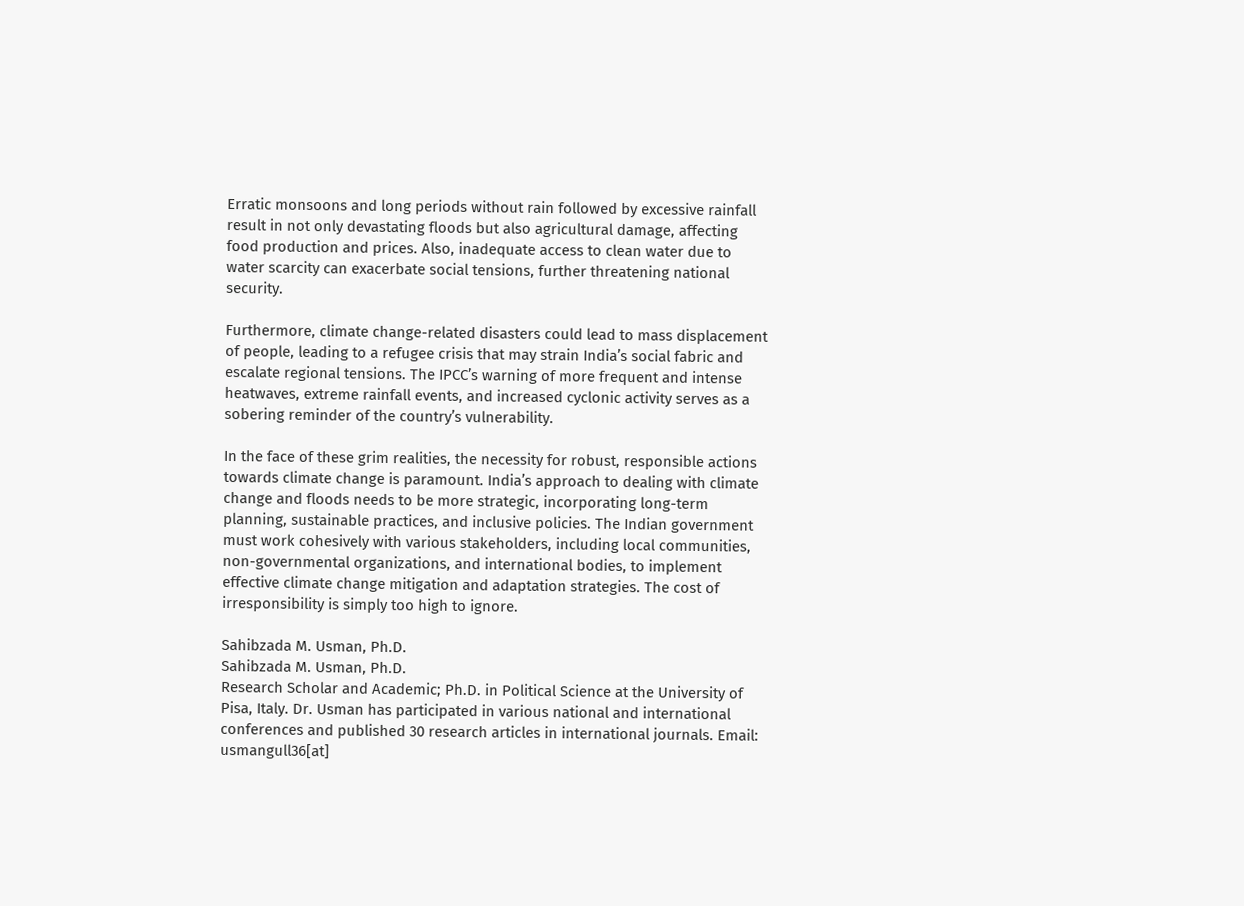Erratic monsoons and long periods without rain followed by excessive rainfall result in not only devastating floods but also agricultural damage, affecting food production and prices. Also, inadequate access to clean water due to water scarcity can exacerbate social tensions, further threatening national security.

Furthermore, climate change-related disasters could lead to mass displacement of people, leading to a refugee crisis that may strain India’s social fabric and escalate regional tensions. The IPCC’s warning of more frequent and intense heatwaves, extreme rainfall events, and increased cyclonic activity serves as a sobering reminder of the country’s vulnerability.

In the face of these grim realities, the necessity for robust, responsible actions towards climate change is paramount. India’s approach to dealing with climate change and floods needs to be more strategic, incorporating long-term planning, sustainable practices, and inclusive policies. The Indian government must work cohesively with various stakeholders, including local communities, non-governmental organizations, and international bodies, to implement effective climate change mitigation and adaptation strategies. The cost of irresponsibility is simply too high to ignore.

Sahibzada M. Usman, Ph.D.
Sahibzada M. Usman, Ph.D.
Research Scholar and Academic; Ph.D. in Political Science at the University of Pisa, Italy. Dr. Usman has participated in various national and international conferences and published 30 research articles in international journals. Email: usmangull36[at]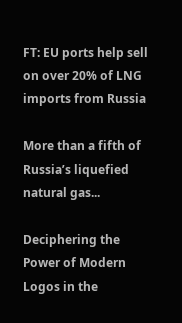FT: EU ports help sell on over 20% of LNG imports from Russia

More than a fifth of Russia’s liquefied natural gas...

Deciphering the Power of Modern Logos in the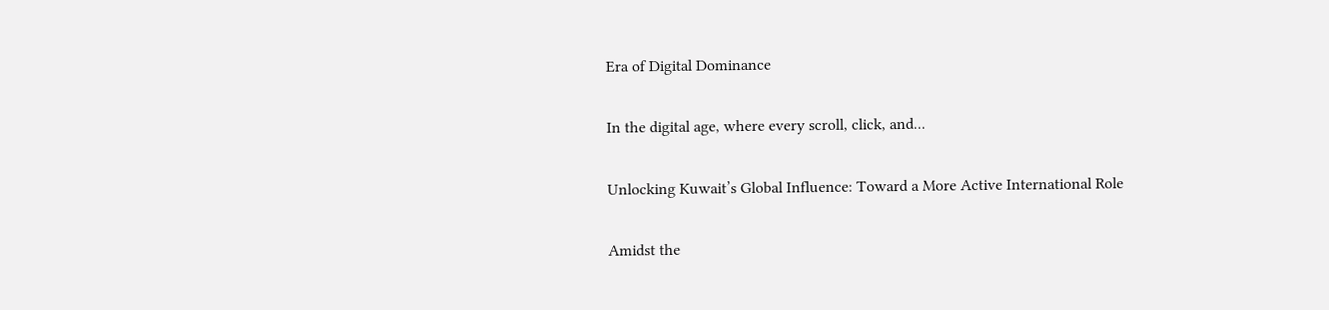Era of Digital Dominance

In the digital age, where every scroll, click, and...

Unlocking Kuwait’s Global Influence: Toward a More Active International Role

Amidst the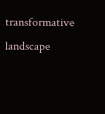transformative landscape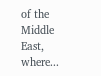of the Middle East, where...